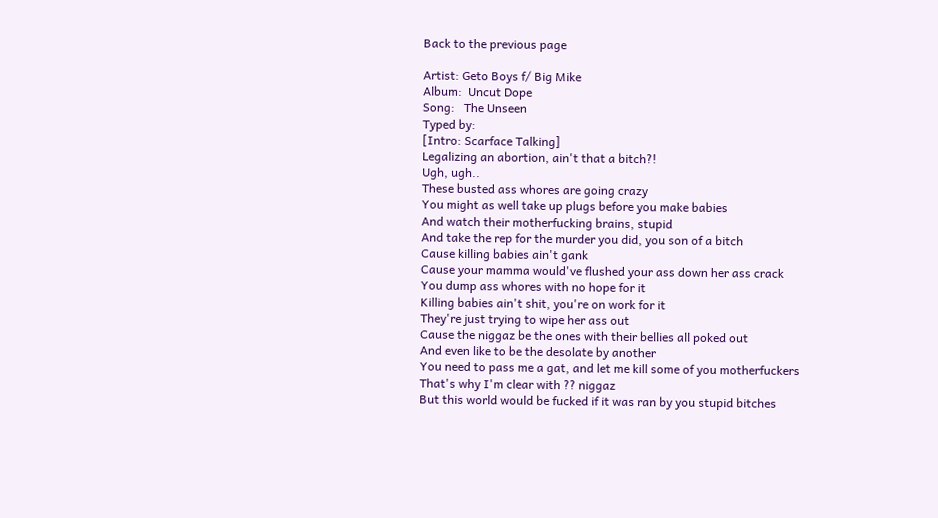Back to the previous page

Artist: Geto Boys f/ Big Mike
Album:  Uncut Dope
Song:   The Unseen
Typed by:
[Intro: Scarface Talking]
Legalizing an abortion, ain't that a bitch?!
Ugh, ugh..
These busted ass whores are going crazy
You might as well take up plugs before you make babies
And watch their motherfucking brains, stupid
And take the rep for the murder you did, you son of a bitch
Cause killing babies ain't gank
Cause your mamma would've flushed your ass down her ass crack
You dump ass whores with no hope for it
Killing babies ain't shit, you're on work for it
They're just trying to wipe her ass out
Cause the niggaz be the ones with their bellies all poked out
And even like to be the desolate by another
You need to pass me a gat, and let me kill some of you motherfuckers
That's why I'm clear with ?? niggaz
But this world would be fucked if it was ran by you stupid bitches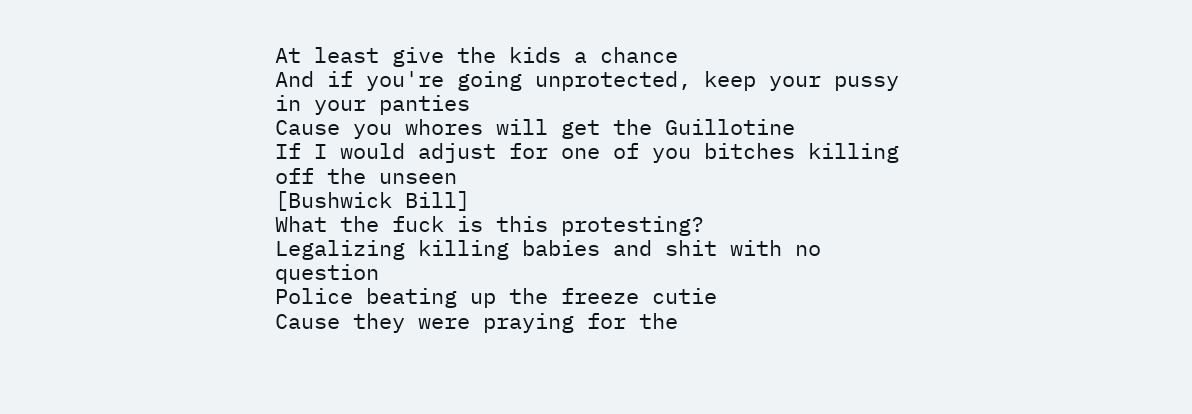At least give the kids a chance
And if you're going unprotected, keep your pussy in your panties
Cause you whores will get the Guillotine
If I would adjust for one of you bitches killing off the unseen
[Bushwick Bill]
What the fuck is this protesting?
Legalizing killing babies and shit with no question
Police beating up the freeze cutie
Cause they were praying for the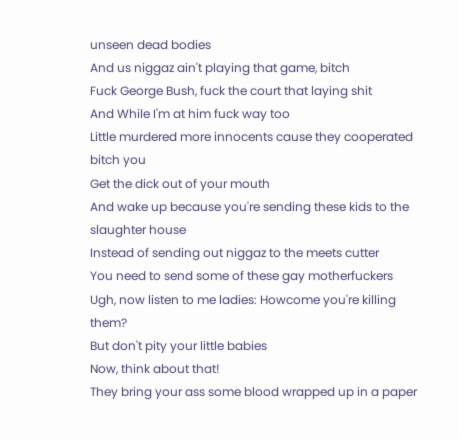unseen dead bodies
And us niggaz ain't playing that game, bitch
Fuck George Bush, fuck the court that laying shit
And While I'm at him fuck way too
Little murdered more innocents cause they cooperated bitch you
Get the dick out of your mouth
And wake up because you're sending these kids to the slaughter house
Instead of sending out niggaz to the meets cutter
You need to send some of these gay motherfuckers
Ugh, now listen to me ladies: Howcome you're killing them?
But don't pity your little babies
Now, think about that!
They bring your ass some blood wrapped up in a paper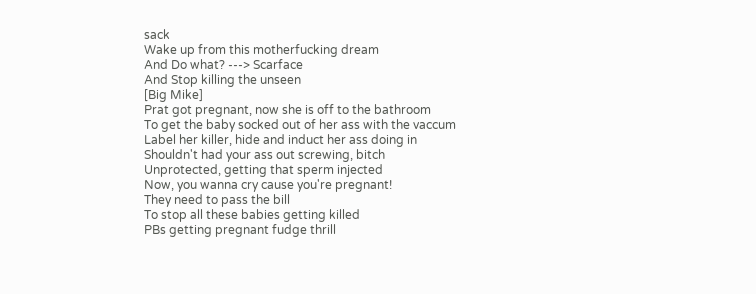sack
Wake up from this motherfucking dream
And Do what? ---> Scarface
And Stop killing the unseen
[Big Mike]
Prat got pregnant, now she is off to the bathroom
To get the baby socked out of her ass with the vaccum
Label her killer, hide and induct her ass doing in
Shouldn't had your ass out screwing, bitch
Unprotected, getting that sperm injected
Now, you wanna cry cause you're pregnant!
They need to pass the bill
To stop all these babies getting killed
PBs getting pregnant fudge thrill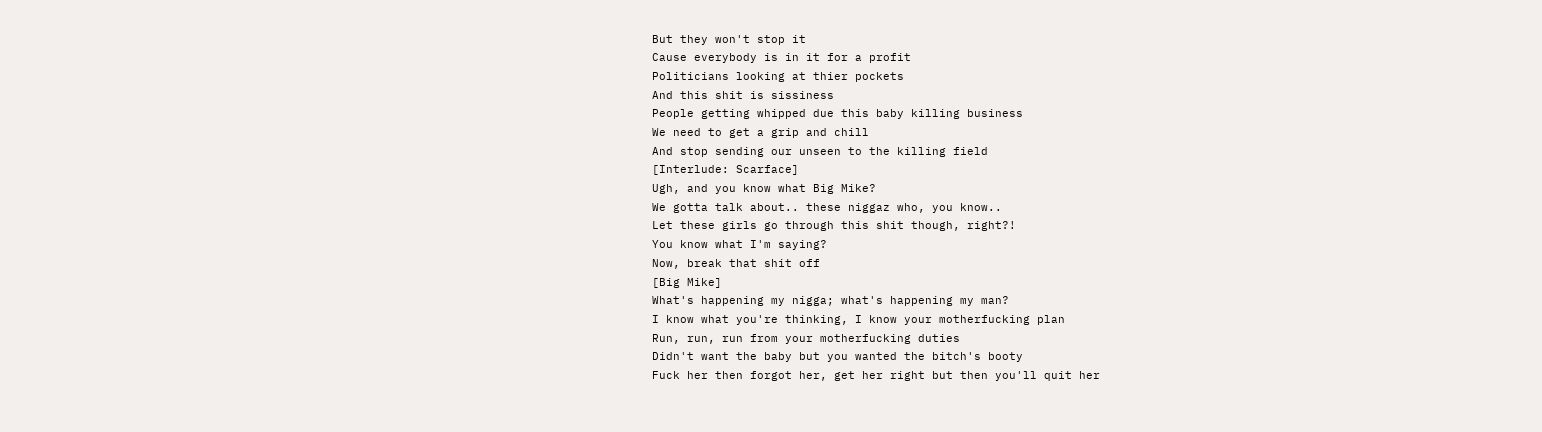But they won't stop it
Cause everybody is in it for a profit
Politicians looking at thier pockets
And this shit is sissiness
People getting whipped due this baby killing business
We need to get a grip and chill
And stop sending our unseen to the killing field
[Interlude: Scarface]
Ugh, and you know what Big Mike?
We gotta talk about.. these niggaz who, you know..
Let these girls go through this shit though, right?!
You know what I'm saying?
Now, break that shit off
[Big Mike]
What's happening my nigga; what's happening my man?
I know what you're thinking, I know your motherfucking plan
Run, run, run from your motherfucking duties
Didn't want the baby but you wanted the bitch's booty
Fuck her then forgot her, get her right but then you'll quit her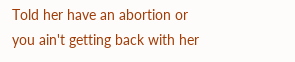Told her have an abortion or you ain't getting back with her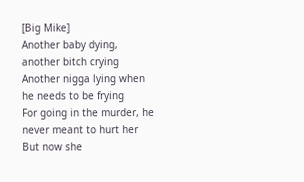[Big Mike]
Another baby dying, another bitch crying
Another nigga lying when he needs to be frying
For going in the murder, he never meant to hurt her
But now she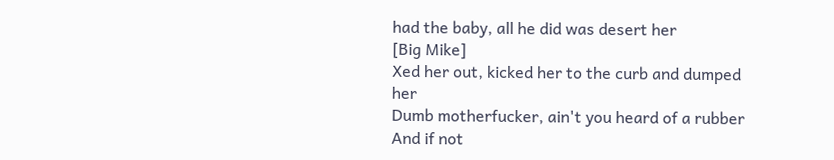had the baby, all he did was desert her
[Big Mike]
Xed her out, kicked her to the curb and dumped her
Dumb motherfucker, ain't you heard of a rubber
And if not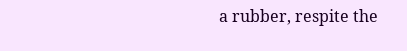a rubber, respite the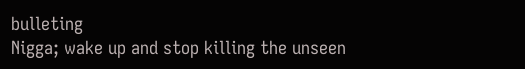bulleting
Nigga; wake up and stop killing the unseen